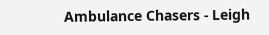Ambulance Chasers - Leigh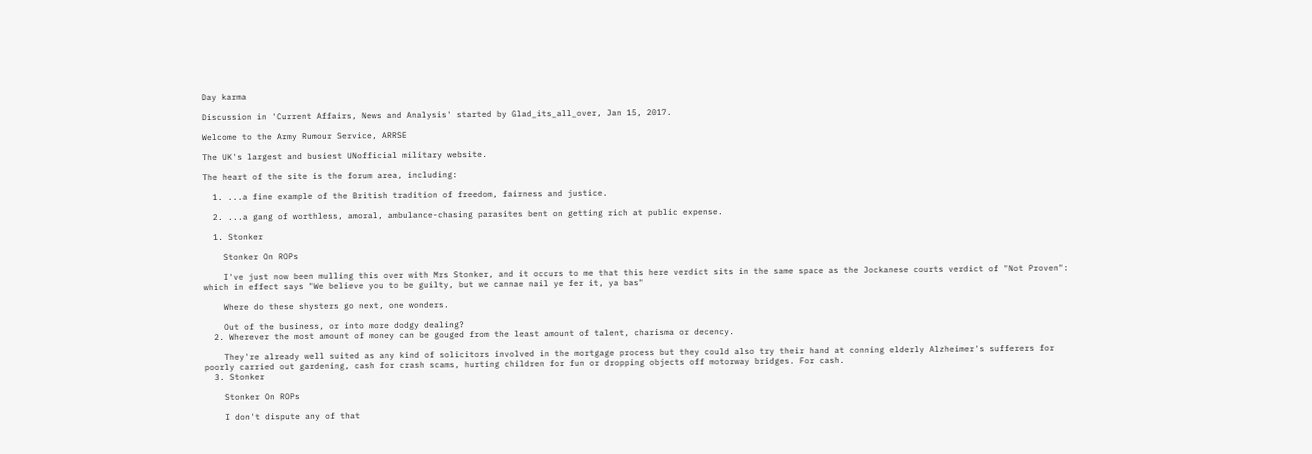Day karma

Discussion in 'Current Affairs, News and Analysis' started by Glad_its_all_over, Jan 15, 2017.

Welcome to the Army Rumour Service, ARRSE

The UK's largest and busiest UNofficial military website.

The heart of the site is the forum area, including:

  1. ...a fine example of the British tradition of freedom, fairness and justice.

  2. ...a gang of worthless, amoral, ambulance-chasing parasites bent on getting rich at public expense.

  1. Stonker

    Stonker On ROPs

    I've just now been mulling this over with Mrs Stonker, and it occurs to me that this here verdict sits in the same space as the Jockanese courts verdict of "Not Proven": which in effect says "We believe you to be guilty, but we cannae nail ye fer it, ya bas"

    Where do these shysters go next, one wonders.

    Out of the business, or into more dodgy dealing?
  2. Wherever the most amount of money can be gouged from the least amount of talent, charisma or decency.

    They're already well suited as any kind of solicitors involved in the mortgage process but they could also try their hand at conning elderly Alzheimer's sufferers for poorly carried out gardening, cash for crash scams, hurting children for fun or dropping objects off motorway bridges. For cash.
  3. Stonker

    Stonker On ROPs

    I don't dispute any of that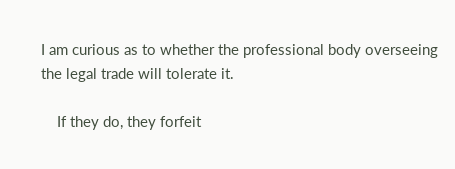I am curious as to whether the professional body overseeing the legal trade will tolerate it.

    If they do, they forfeit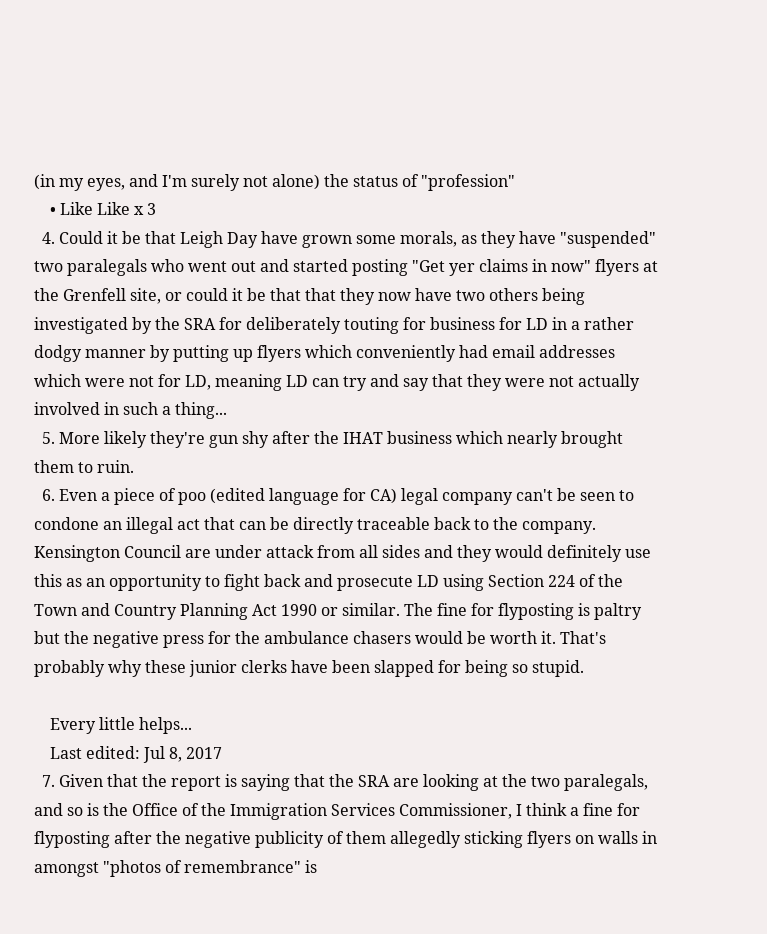(in my eyes, and I'm surely not alone) the status of "profession"
    • Like Like x 3
  4. Could it be that Leigh Day have grown some morals, as they have "suspended" two paralegals who went out and started posting "Get yer claims in now" flyers at the Grenfell site, or could it be that that they now have two others being investigated by the SRA for deliberately touting for business for LD in a rather dodgy manner by putting up flyers which conveniently had email addresses which were not for LD, meaning LD can try and say that they were not actually involved in such a thing...
  5. More likely they're gun shy after the IHAT business which nearly brought them to ruin.
  6. Even a piece of poo (edited language for CA) legal company can't be seen to condone an illegal act that can be directly traceable back to the company. Kensington Council are under attack from all sides and they would definitely use this as an opportunity to fight back and prosecute LD using Section 224 of the Town and Country Planning Act 1990 or similar. The fine for flyposting is paltry but the negative press for the ambulance chasers would be worth it. That's probably why these junior clerks have been slapped for being so stupid.

    Every little helps...
    Last edited: Jul 8, 2017
  7. Given that the report is saying that the SRA are looking at the two paralegals, and so is the Office of the Immigration Services Commissioner, I think a fine for flyposting after the negative publicity of them allegedly sticking flyers on walls in amongst "photos of remembrance" is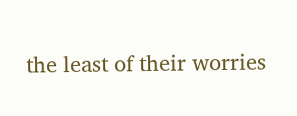the least of their worries